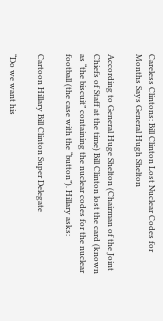Careless Clintons: Bill Clinton Lost Nuclear Codes for Months Says General Hugh Shelton

According to General Huge Shelton (Chairman of the Joint Chiefs of Staff at the time) Bill Clinton lost the card (known as “the biscuit” containing the nuclear codes for the nuclear football (the case with the “button”). Hillary asks:

Cartoon Hillary Bill Clinton Super Delegate

“Do we want his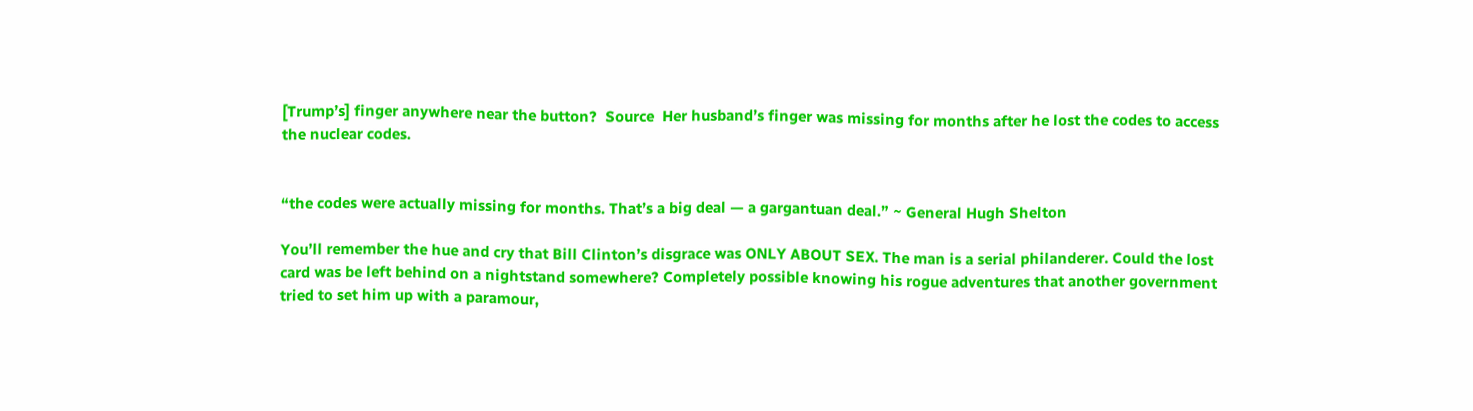[Trump’s] finger anywhere near the button?  Source  Her husband’s finger was missing for months after he lost the codes to access the nuclear codes.


“the codes were actually missing for months. That’s a big deal — a gargantuan deal.” ~ General Hugh Shelton

You’ll remember the hue and cry that Bill Clinton’s disgrace was ONLY ABOUT SEX. The man is a serial philanderer. Could the lost card was be left behind on a nightstand somewhere? Completely possible knowing his rogue adventures that another government tried to set him up with a paramour,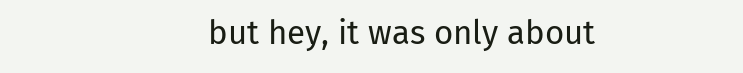but hey, it was only about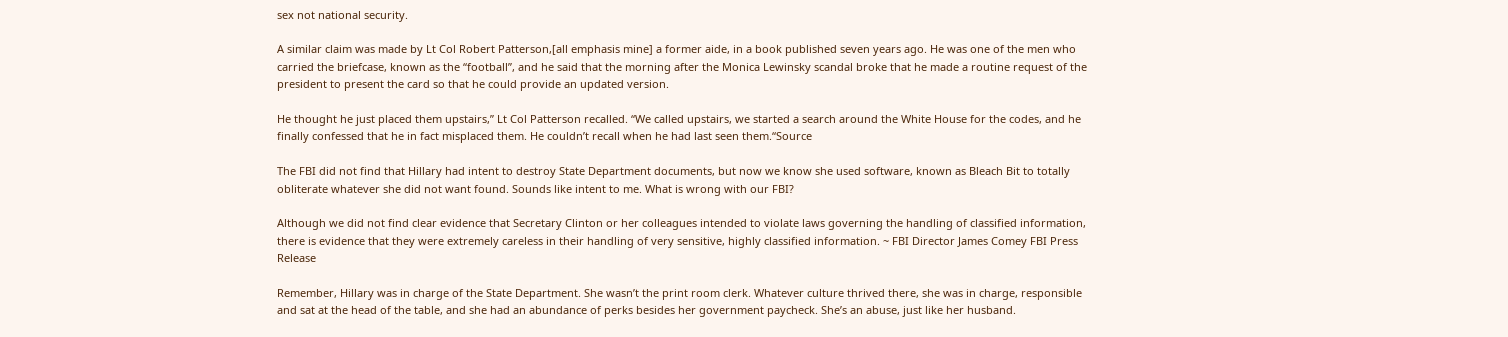sex not national security.

A similar claim was made by Lt Col Robert Patterson,[all emphasis mine] a former aide, in a book published seven years ago. He was one of the men who carried the briefcase, known as the “football”, and he said that the morning after the Monica Lewinsky scandal broke that he made a routine request of the president to present the card so that he could provide an updated version.

He thought he just placed them upstairs,” Lt Col Patterson recalled. “We called upstairs, we started a search around the White House for the codes, and he finally confessed that he in fact misplaced them. He couldn’t recall when he had last seen them.“Source

The FBI did not find that Hillary had intent to destroy State Department documents, but now we know she used software, known as Bleach Bit to totally obliterate whatever she did not want found. Sounds like intent to me. What is wrong with our FBI?

Although we did not find clear evidence that Secretary Clinton or her colleagues intended to violate laws governing the handling of classified information, there is evidence that they were extremely careless in their handling of very sensitive, highly classified information. ~ FBI Director James Comey FBI Press Release

Remember, Hillary was in charge of the State Department. She wasn’t the print room clerk. Whatever culture thrived there, she was in charge, responsible and sat at the head of the table, and she had an abundance of perks besides her government paycheck. She’s an abuse, just like her husband.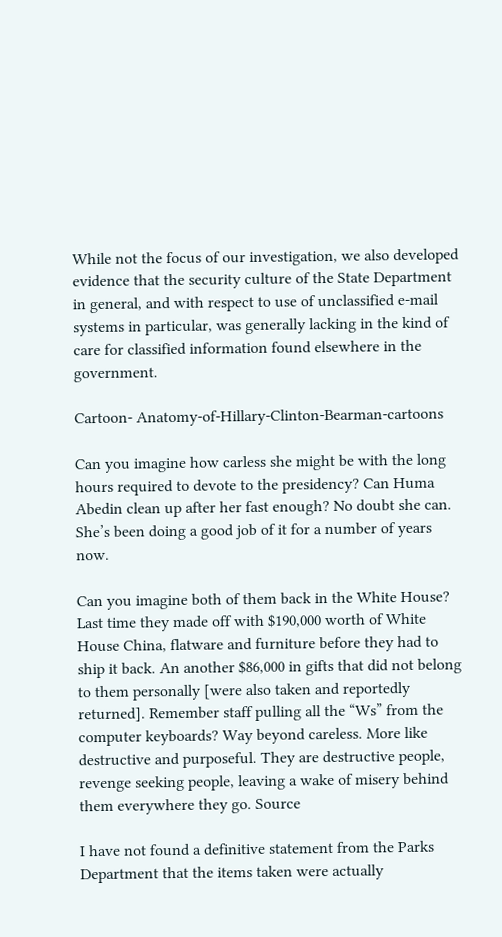While not the focus of our investigation, we also developed evidence that the security culture of the State Department in general, and with respect to use of unclassified e-mail systems in particular, was generally lacking in the kind of care for classified information found elsewhere in the government.

Cartoon- Anatomy-of-Hillary-Clinton-Bearman-cartoons

Can you imagine how carless she might be with the long hours required to devote to the presidency? Can Huma Abedin clean up after her fast enough? No doubt she can. She’s been doing a good job of it for a number of years now.

Can you imagine both of them back in the White House? Last time they made off with $190,000 worth of White House China, flatware and furniture before they had to ship it back. An another $86,000 in gifts that did not belong to them personally [were also taken and reportedly returned]. Remember staff pulling all the “Ws” from the computer keyboards? Way beyond careless. More like destructive and purposeful. They are destructive people, revenge seeking people, leaving a wake of misery behind them everywhere they go. Source

I have not found a definitive statement from the Parks Department that the items taken were actually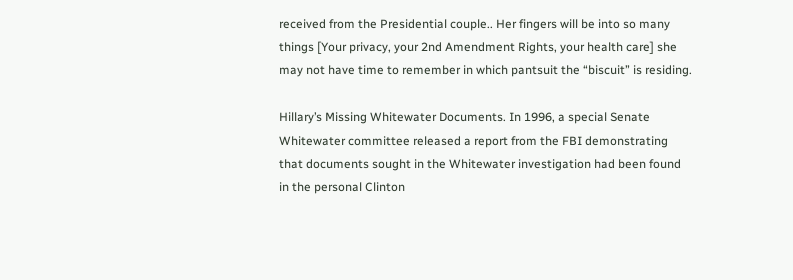received from the Presidential couple.. Her fingers will be into so many things [Your privacy, your 2nd Amendment Rights, your health care] she may not have time to remember in which pantsuit the “biscuit” is residing.

Hillary’s Missing Whitewater Documents. In 1996, a special Senate Whitewater committee released a report from the FBI demonstrating that documents sought in the Whitewater investigation had been found in the personal Clinton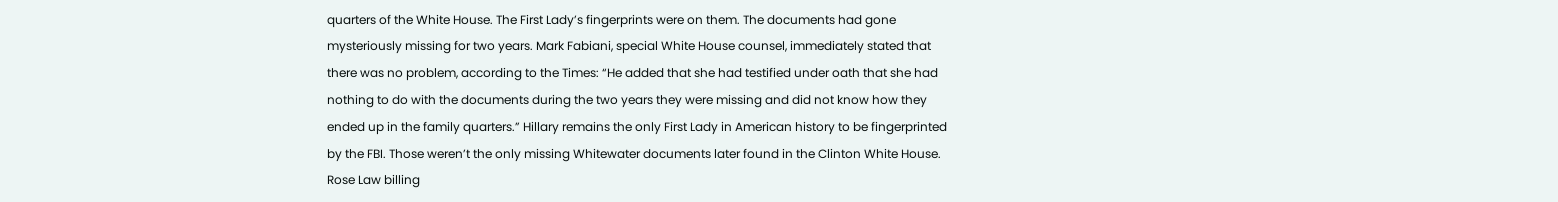quarters of the White House. The First Lady’s fingerprints were on them. The documents had gone mysteriously missing for two years. Mark Fabiani, special White House counsel, immediately stated that there was no problem, according to the Times: “He added that she had testified under oath that she had nothing to do with the documents during the two years they were missing and did not know how they ended up in the family quarters.” Hillary remains the only First Lady in American history to be fingerprinted by the FBI. Those weren’t the only missing Whitewater documents later found in the Clinton White House. Rose Law billing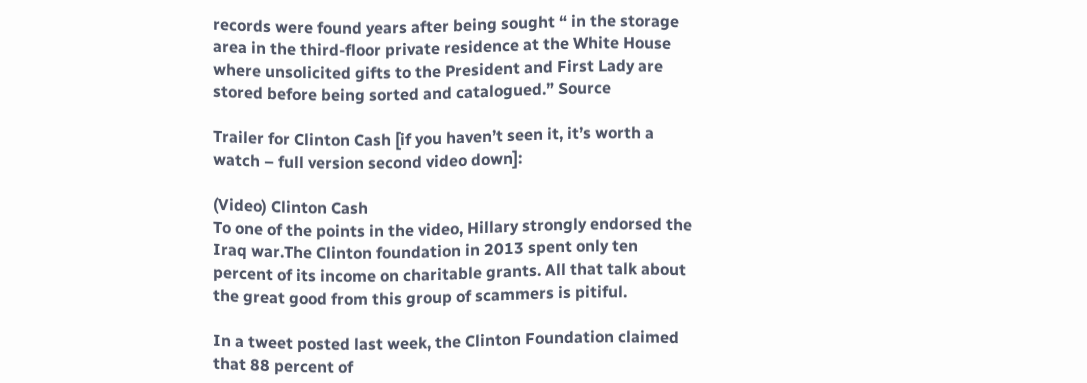records were found years after being sought “ in the storage area in the third-floor private residence at the White House where unsolicited gifts to the President and First Lady are stored before being sorted and catalogued.” Source

Trailer for Clinton Cash [if you haven’t seen it, it’s worth a watch – full version second video down]:

(Video) Clinton Cash
To one of the points in the video, Hillary strongly endorsed the Iraq war.The Clinton foundation in 2013 spent only ten percent of its income on charitable grants. All that talk about the great good from this group of scammers is pitiful.

In a tweet posted last week, the Clinton Foundation claimed that 88 percent of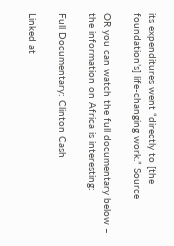its expenditures went “directly to [the foundation’s] life-changing work.” Source

OR you can watch the full documentary below – the information on Africa is interesting:

Full Documentary: Clinton Cash

Linked at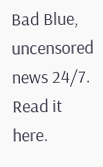Bad Blue, uncensored news 24/7. Read it here.